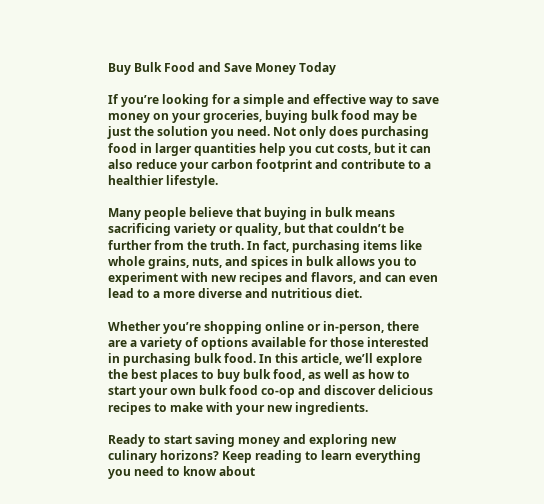Buy Bulk Food and Save Money Today

If you’re looking for a simple and effective way to save money on your groceries, buying bulk food may be just the solution you need. Not only does purchasing food in larger quantities help you cut costs, but it can also reduce your carbon footprint and contribute to a healthier lifestyle.

Many people believe that buying in bulk means sacrificing variety or quality, but that couldn’t be further from the truth. In fact, purchasing items like whole grains, nuts, and spices in bulk allows you to experiment with new recipes and flavors, and can even lead to a more diverse and nutritious diet.

Whether you’re shopping online or in-person, there are a variety of options available for those interested in purchasing bulk food. In this article, we’ll explore the best places to buy bulk food, as well as how to start your own bulk food co-op and discover delicious recipes to make with your new ingredients.

Ready to start saving money and exploring new culinary horizons? Keep reading to learn everything you need to know about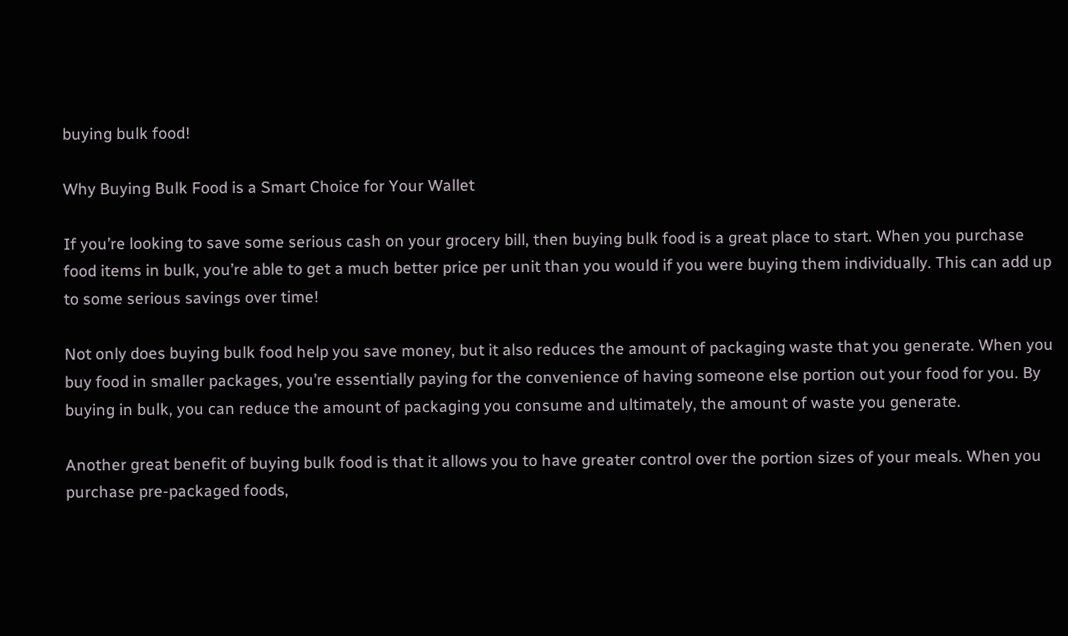buying bulk food!

Why Buying Bulk Food is a Smart Choice for Your Wallet

If you’re looking to save some serious cash on your grocery bill, then buying bulk food is a great place to start. When you purchase food items in bulk, you’re able to get a much better price per unit than you would if you were buying them individually. This can add up to some serious savings over time!

Not only does buying bulk food help you save money, but it also reduces the amount of packaging waste that you generate. When you buy food in smaller packages, you’re essentially paying for the convenience of having someone else portion out your food for you. By buying in bulk, you can reduce the amount of packaging you consume and ultimately, the amount of waste you generate.

Another great benefit of buying bulk food is that it allows you to have greater control over the portion sizes of your meals. When you purchase pre-packaged foods,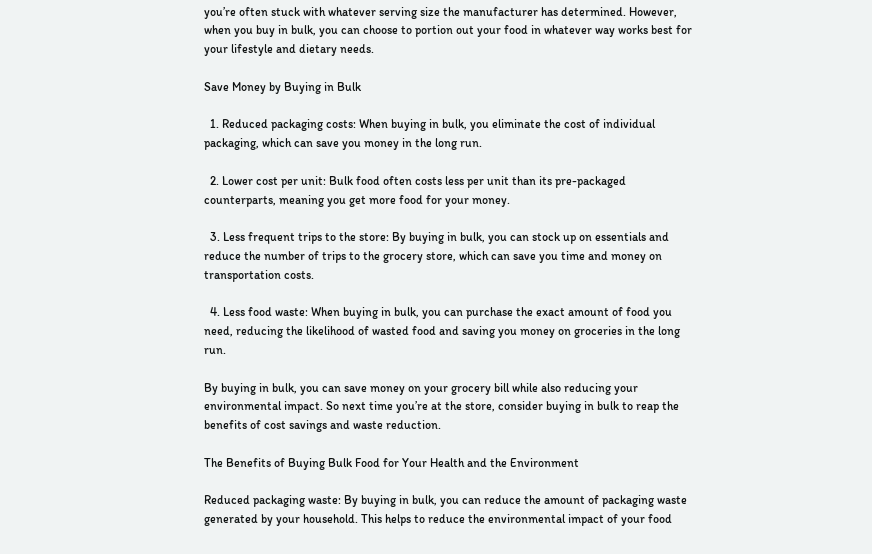you’re often stuck with whatever serving size the manufacturer has determined. However, when you buy in bulk, you can choose to portion out your food in whatever way works best for your lifestyle and dietary needs.

Save Money by Buying in Bulk

  1. Reduced packaging costs: When buying in bulk, you eliminate the cost of individual packaging, which can save you money in the long run.

  2. Lower cost per unit: Bulk food often costs less per unit than its pre-packaged counterparts, meaning you get more food for your money.

  3. Less frequent trips to the store: By buying in bulk, you can stock up on essentials and reduce the number of trips to the grocery store, which can save you time and money on transportation costs.

  4. Less food waste: When buying in bulk, you can purchase the exact amount of food you need, reducing the likelihood of wasted food and saving you money on groceries in the long run.

By buying in bulk, you can save money on your grocery bill while also reducing your environmental impact. So next time you’re at the store, consider buying in bulk to reap the benefits of cost savings and waste reduction.

The Benefits of Buying Bulk Food for Your Health and the Environment

Reduced packaging waste: By buying in bulk, you can reduce the amount of packaging waste generated by your household. This helps to reduce the environmental impact of your food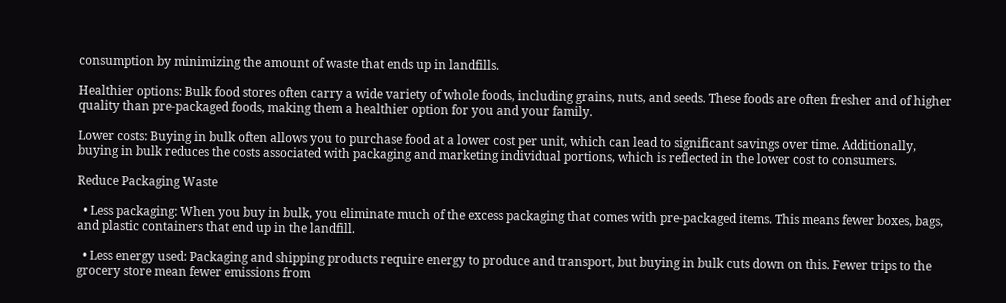consumption by minimizing the amount of waste that ends up in landfills.

Healthier options: Bulk food stores often carry a wide variety of whole foods, including grains, nuts, and seeds. These foods are often fresher and of higher quality than pre-packaged foods, making them a healthier option for you and your family.

Lower costs: Buying in bulk often allows you to purchase food at a lower cost per unit, which can lead to significant savings over time. Additionally, buying in bulk reduces the costs associated with packaging and marketing individual portions, which is reflected in the lower cost to consumers.

Reduce Packaging Waste

  • Less packaging: When you buy in bulk, you eliminate much of the excess packaging that comes with pre-packaged items. This means fewer boxes, bags, and plastic containers that end up in the landfill.

  • Less energy used: Packaging and shipping products require energy to produce and transport, but buying in bulk cuts down on this. Fewer trips to the grocery store mean fewer emissions from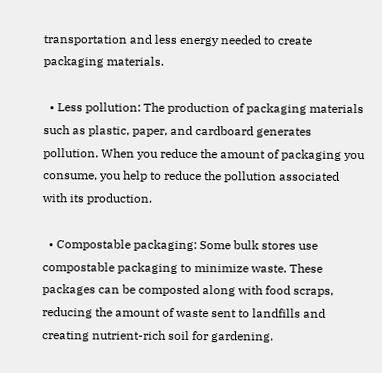transportation and less energy needed to create packaging materials.

  • Less pollution: The production of packaging materials such as plastic, paper, and cardboard generates pollution. When you reduce the amount of packaging you consume, you help to reduce the pollution associated with its production.

  • Compostable packaging: Some bulk stores use compostable packaging to minimize waste. These packages can be composted along with food scraps, reducing the amount of waste sent to landfills and creating nutrient-rich soil for gardening.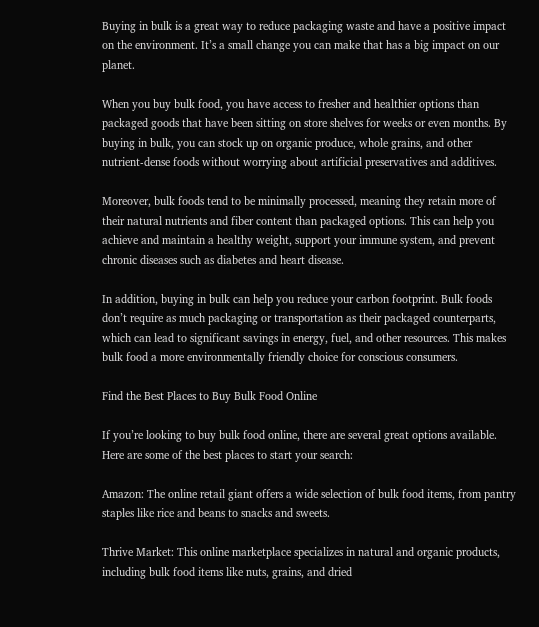Buying in bulk is a great way to reduce packaging waste and have a positive impact on the environment. It’s a small change you can make that has a big impact on our planet.

When you buy bulk food, you have access to fresher and healthier options than packaged goods that have been sitting on store shelves for weeks or even months. By buying in bulk, you can stock up on organic produce, whole grains, and other nutrient-dense foods without worrying about artificial preservatives and additives.

Moreover, bulk foods tend to be minimally processed, meaning they retain more of their natural nutrients and fiber content than packaged options. This can help you achieve and maintain a healthy weight, support your immune system, and prevent chronic diseases such as diabetes and heart disease.

In addition, buying in bulk can help you reduce your carbon footprint. Bulk foods don’t require as much packaging or transportation as their packaged counterparts, which can lead to significant savings in energy, fuel, and other resources. This makes bulk food a more environmentally friendly choice for conscious consumers.

Find the Best Places to Buy Bulk Food Online

If you’re looking to buy bulk food online, there are several great options available. Here are some of the best places to start your search:

Amazon: The online retail giant offers a wide selection of bulk food items, from pantry staples like rice and beans to snacks and sweets.

Thrive Market: This online marketplace specializes in natural and organic products, including bulk food items like nuts, grains, and dried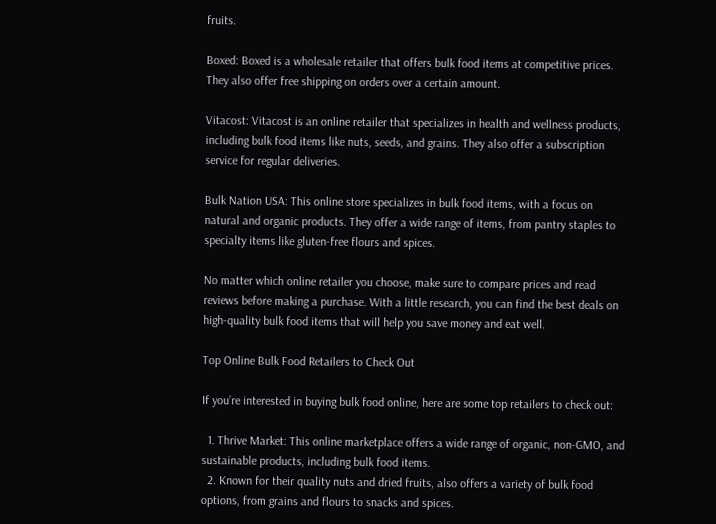fruits.

Boxed: Boxed is a wholesale retailer that offers bulk food items at competitive prices. They also offer free shipping on orders over a certain amount.

Vitacost: Vitacost is an online retailer that specializes in health and wellness products, including bulk food items like nuts, seeds, and grains. They also offer a subscription service for regular deliveries.

Bulk Nation USA: This online store specializes in bulk food items, with a focus on natural and organic products. They offer a wide range of items, from pantry staples to specialty items like gluten-free flours and spices.

No matter which online retailer you choose, make sure to compare prices and read reviews before making a purchase. With a little research, you can find the best deals on high-quality bulk food items that will help you save money and eat well.

Top Online Bulk Food Retailers to Check Out

If you’re interested in buying bulk food online, here are some top retailers to check out:

  1. Thrive Market: This online marketplace offers a wide range of organic, non-GMO, and sustainable products, including bulk food items.
  2. Known for their quality nuts and dried fruits, also offers a variety of bulk food options, from grains and flours to snacks and spices.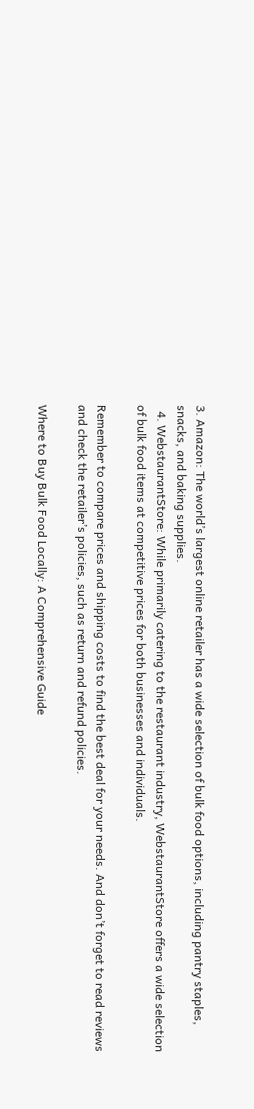3. Amazon: The world’s largest online retailer has a wide selection of bulk food options, including pantry staples, snacks, and baking supplies.
  4. WebstaurantStore: While primarily catering to the restaurant industry, WebstaurantStore offers a wide selection of bulk food items at competitive prices for both businesses and individuals.

Remember to compare prices and shipping costs to find the best deal for your needs. And don’t forget to read reviews and check the retailer’s policies, such as return and refund policies.

Where to Buy Bulk Food Locally: A Comprehensive Guide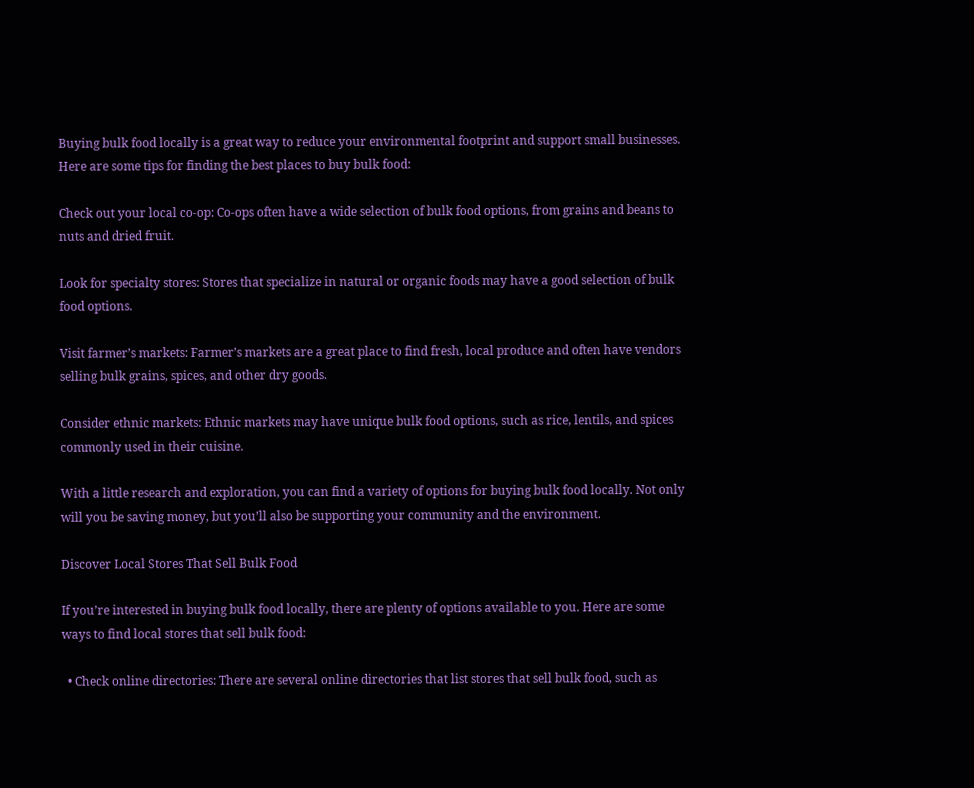Buying bulk food locally is a great way to reduce your environmental footprint and support small businesses. Here are some tips for finding the best places to buy bulk food:

Check out your local co-op: Co-ops often have a wide selection of bulk food options, from grains and beans to nuts and dried fruit.

Look for specialty stores: Stores that specialize in natural or organic foods may have a good selection of bulk food options.

Visit farmer’s markets: Farmer’s markets are a great place to find fresh, local produce and often have vendors selling bulk grains, spices, and other dry goods.

Consider ethnic markets: Ethnic markets may have unique bulk food options, such as rice, lentils, and spices commonly used in their cuisine.

With a little research and exploration, you can find a variety of options for buying bulk food locally. Not only will you be saving money, but you’ll also be supporting your community and the environment.

Discover Local Stores That Sell Bulk Food

If you’re interested in buying bulk food locally, there are plenty of options available to you. Here are some ways to find local stores that sell bulk food:

  • Check online directories: There are several online directories that list stores that sell bulk food, such as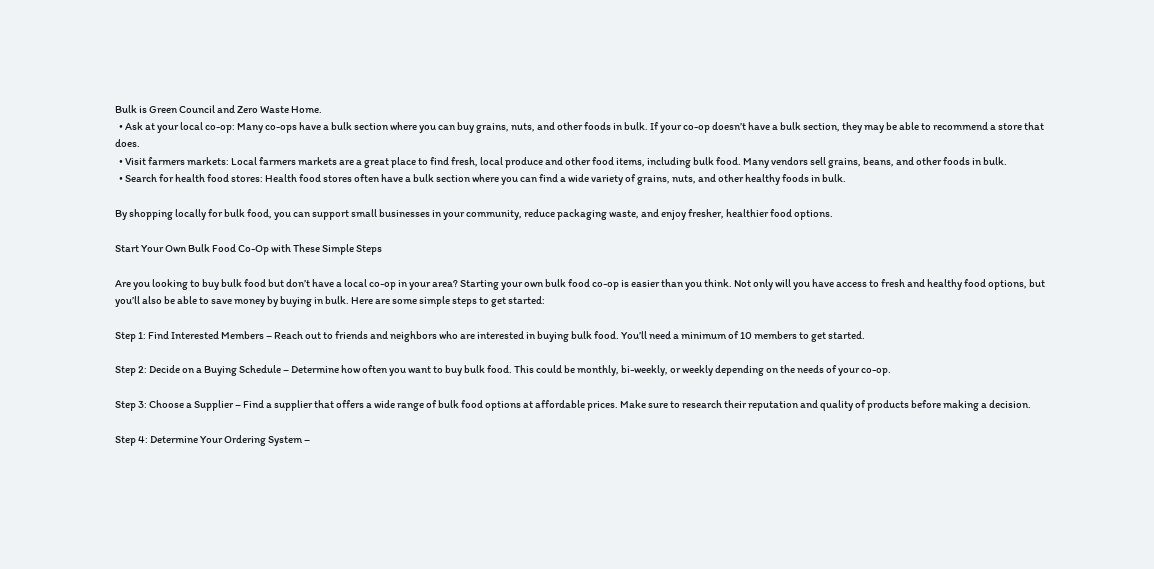Bulk is Green Council and Zero Waste Home.
  • Ask at your local co-op: Many co-ops have a bulk section where you can buy grains, nuts, and other foods in bulk. If your co-op doesn’t have a bulk section, they may be able to recommend a store that does.
  • Visit farmers markets: Local farmers markets are a great place to find fresh, local produce and other food items, including bulk food. Many vendors sell grains, beans, and other foods in bulk.
  • Search for health food stores: Health food stores often have a bulk section where you can find a wide variety of grains, nuts, and other healthy foods in bulk.

By shopping locally for bulk food, you can support small businesses in your community, reduce packaging waste, and enjoy fresher, healthier food options.

Start Your Own Bulk Food Co-Op with These Simple Steps

Are you looking to buy bulk food but don’t have a local co-op in your area? Starting your own bulk food co-op is easier than you think. Not only will you have access to fresh and healthy food options, but you’ll also be able to save money by buying in bulk. Here are some simple steps to get started:

Step 1: Find Interested Members – Reach out to friends and neighbors who are interested in buying bulk food. You’ll need a minimum of 10 members to get started.

Step 2: Decide on a Buying Schedule – Determine how often you want to buy bulk food. This could be monthly, bi-weekly, or weekly depending on the needs of your co-op.

Step 3: Choose a Supplier – Find a supplier that offers a wide range of bulk food options at affordable prices. Make sure to research their reputation and quality of products before making a decision.

Step 4: Determine Your Ordering System –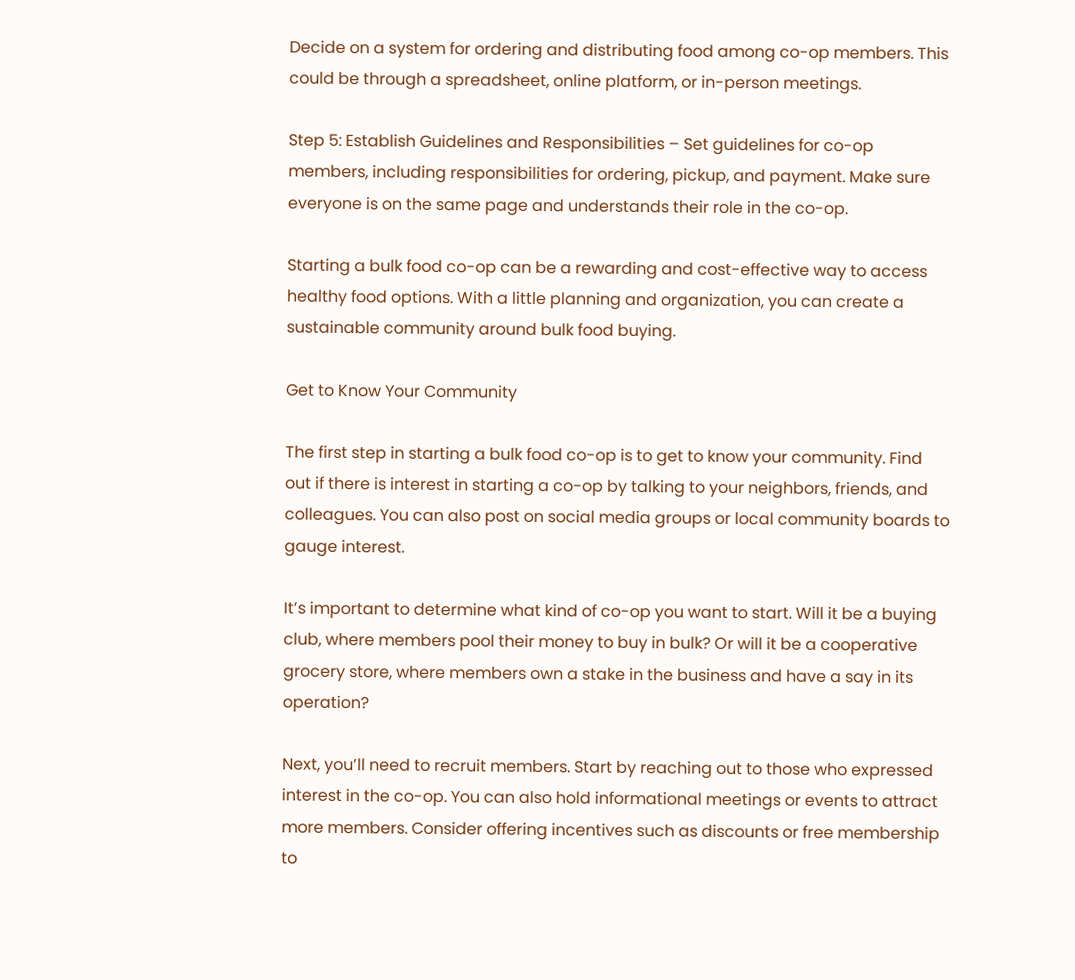Decide on a system for ordering and distributing food among co-op members. This could be through a spreadsheet, online platform, or in-person meetings.

Step 5: Establish Guidelines and Responsibilities – Set guidelines for co-op members, including responsibilities for ordering, pickup, and payment. Make sure everyone is on the same page and understands their role in the co-op.

Starting a bulk food co-op can be a rewarding and cost-effective way to access healthy food options. With a little planning and organization, you can create a sustainable community around bulk food buying.

Get to Know Your Community

The first step in starting a bulk food co-op is to get to know your community. Find out if there is interest in starting a co-op by talking to your neighbors, friends, and colleagues. You can also post on social media groups or local community boards to gauge interest.

It’s important to determine what kind of co-op you want to start. Will it be a buying club, where members pool their money to buy in bulk? Or will it be a cooperative grocery store, where members own a stake in the business and have a say in its operation?

Next, you’ll need to recruit members. Start by reaching out to those who expressed interest in the co-op. You can also hold informational meetings or events to attract more members. Consider offering incentives such as discounts or free membership to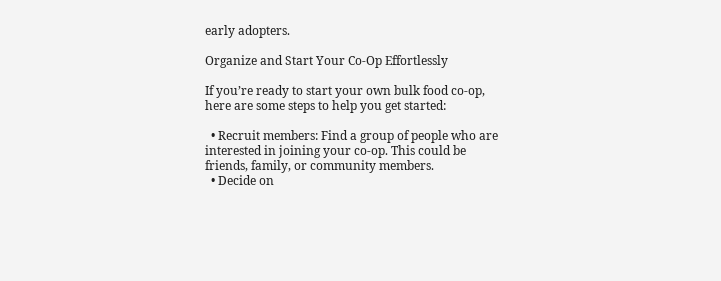early adopters.

Organize and Start Your Co-Op Effortlessly

If you’re ready to start your own bulk food co-op, here are some steps to help you get started:

  • Recruit members: Find a group of people who are interested in joining your co-op. This could be friends, family, or community members.
  • Decide on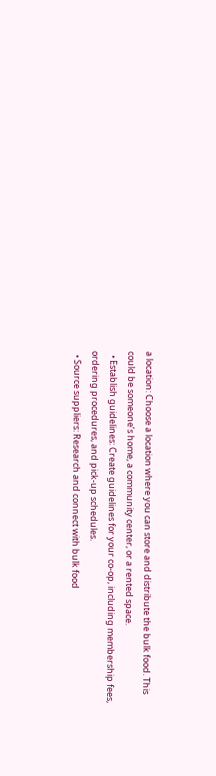a location: Choose a location where you can store and distribute the bulk food. This could be someone’s home, a community center, or a rented space.
  • Establish guidelines: Create guidelines for your co-op, including membership fees, ordering procedures, and pick-up schedules.
  • Source suppliers: Research and connect with bulk food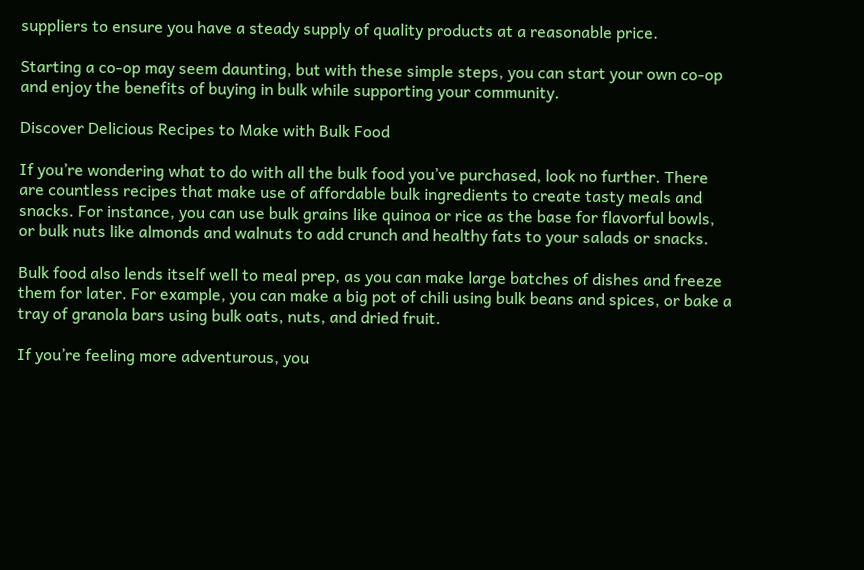suppliers to ensure you have a steady supply of quality products at a reasonable price.

Starting a co-op may seem daunting, but with these simple steps, you can start your own co-op and enjoy the benefits of buying in bulk while supporting your community.

Discover Delicious Recipes to Make with Bulk Food

If you’re wondering what to do with all the bulk food you’ve purchased, look no further. There are countless recipes that make use of affordable bulk ingredients to create tasty meals and snacks. For instance, you can use bulk grains like quinoa or rice as the base for flavorful bowls, or bulk nuts like almonds and walnuts to add crunch and healthy fats to your salads or snacks.

Bulk food also lends itself well to meal prep, as you can make large batches of dishes and freeze them for later. For example, you can make a big pot of chili using bulk beans and spices, or bake a tray of granola bars using bulk oats, nuts, and dried fruit.

If you’re feeling more adventurous, you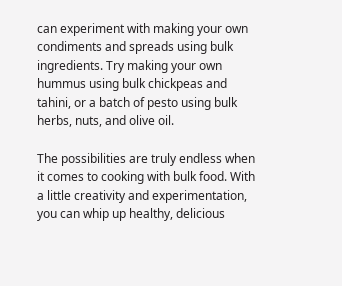can experiment with making your own condiments and spreads using bulk ingredients. Try making your own hummus using bulk chickpeas and tahini, or a batch of pesto using bulk herbs, nuts, and olive oil.

The possibilities are truly endless when it comes to cooking with bulk food. With a little creativity and experimentation, you can whip up healthy, delicious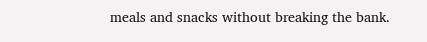meals and snacks without breaking the bank.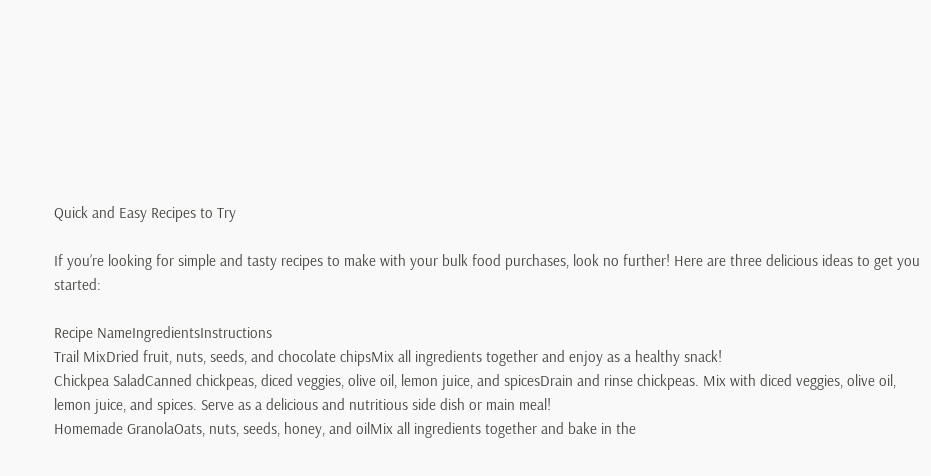Quick and Easy Recipes to Try

If you’re looking for simple and tasty recipes to make with your bulk food purchases, look no further! Here are three delicious ideas to get you started:

Recipe NameIngredientsInstructions
Trail MixDried fruit, nuts, seeds, and chocolate chipsMix all ingredients together and enjoy as a healthy snack!
Chickpea SaladCanned chickpeas, diced veggies, olive oil, lemon juice, and spicesDrain and rinse chickpeas. Mix with diced veggies, olive oil, lemon juice, and spices. Serve as a delicious and nutritious side dish or main meal!
Homemade GranolaOats, nuts, seeds, honey, and oilMix all ingredients together and bake in the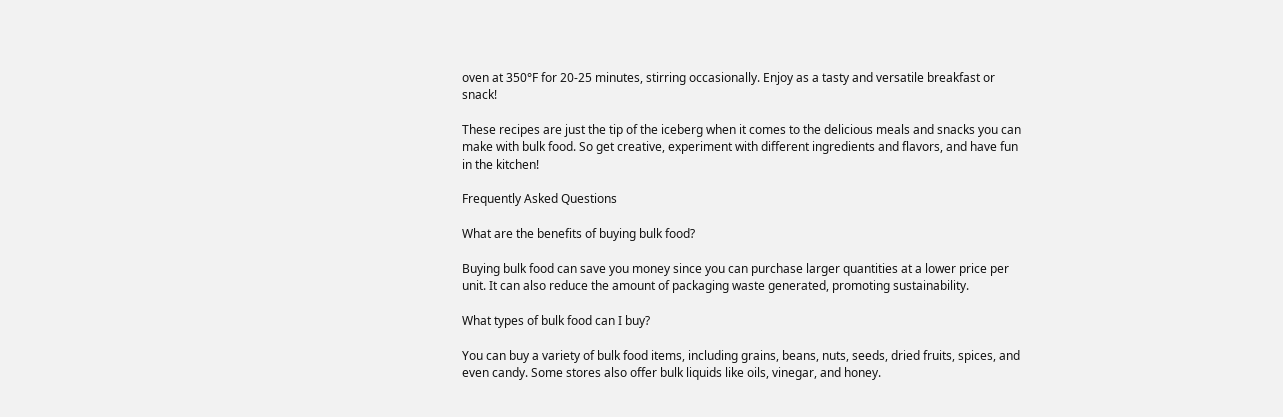oven at 350°F for 20-25 minutes, stirring occasionally. Enjoy as a tasty and versatile breakfast or snack!

These recipes are just the tip of the iceberg when it comes to the delicious meals and snacks you can make with bulk food. So get creative, experiment with different ingredients and flavors, and have fun in the kitchen!

Frequently Asked Questions

What are the benefits of buying bulk food?

Buying bulk food can save you money since you can purchase larger quantities at a lower price per unit. It can also reduce the amount of packaging waste generated, promoting sustainability.

What types of bulk food can I buy?

You can buy a variety of bulk food items, including grains, beans, nuts, seeds, dried fruits, spices, and even candy. Some stores also offer bulk liquids like oils, vinegar, and honey.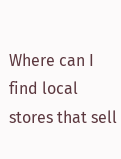Where can I find local stores that sell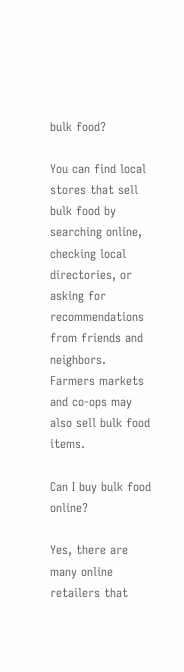bulk food?

You can find local stores that sell bulk food by searching online, checking local directories, or asking for recommendations from friends and neighbors. Farmers markets and co-ops may also sell bulk food items.

Can I buy bulk food online?

Yes, there are many online retailers that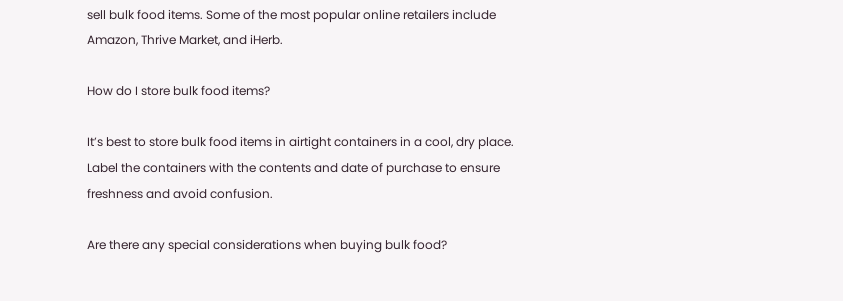sell bulk food items. Some of the most popular online retailers include Amazon, Thrive Market, and iHerb.

How do I store bulk food items?

It’s best to store bulk food items in airtight containers in a cool, dry place. Label the containers with the contents and date of purchase to ensure freshness and avoid confusion.

Are there any special considerations when buying bulk food?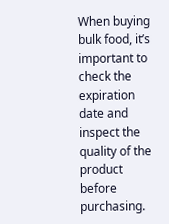When buying bulk food, it’s important to check the expiration date and inspect the quality of the product before purchasing.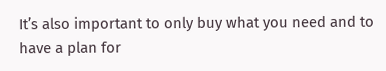It’s also important to only buy what you need and to have a plan for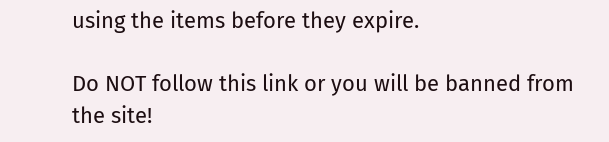using the items before they expire.

Do NOT follow this link or you will be banned from the site!